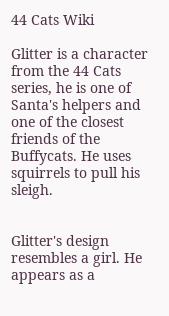44 Cats Wiki

Glitter is a character from the 44 Cats series, he is one of Santa's helpers and one of the closest friends of the Buffycats. He uses squirrels to pull his sleigh.


Glitter's design resembles a girl. He appears as a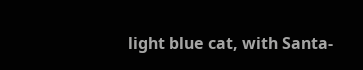light blue cat, with Santa-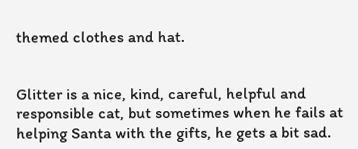themed clothes and hat.


Glitter is a nice, kind, careful, helpful and responsible cat, but sometimes when he fails at helping Santa with the gifts, he gets a bit sad.